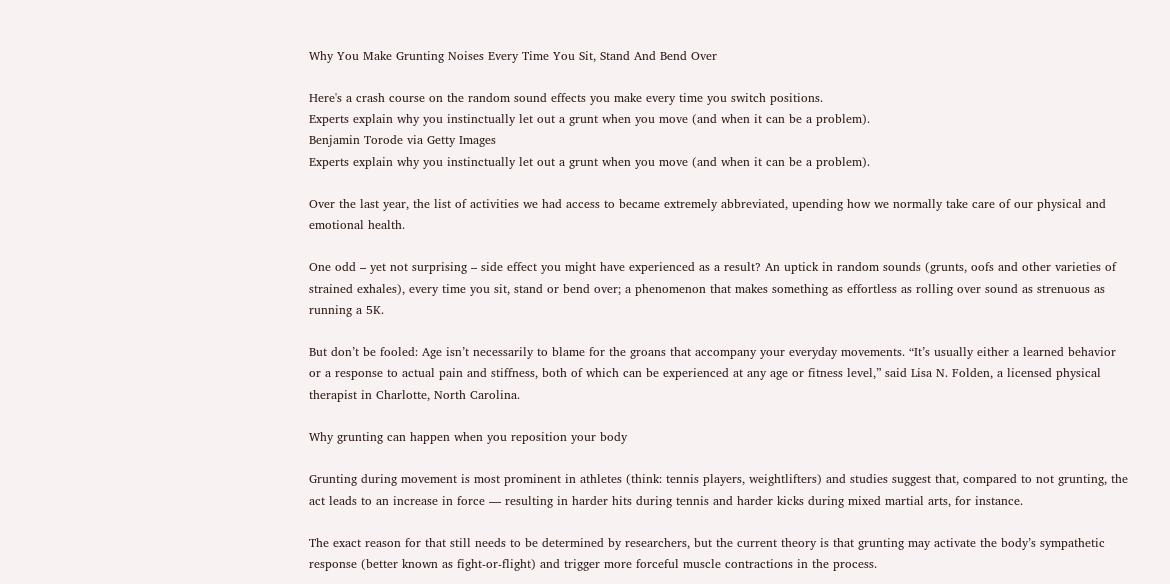Why You Make Grunting Noises Every Time You Sit, Stand And Bend Over

Here's a crash course on the random sound effects you make every time you switch positions.
Experts explain why you instinctually let out a grunt when you move (and when it can be a problem).
Benjamin Torode via Getty Images
Experts explain why you instinctually let out a grunt when you move (and when it can be a problem).

Over the last year, the list of activities we had access to became extremely abbreviated, upending how we normally take care of our physical and emotional health.

One odd – yet not surprising – side effect you might have experienced as a result? An uptick in random sounds (grunts, oofs and other varieties of strained exhales), every time you sit, stand or bend over; a phenomenon that makes something as effortless as rolling over sound as strenuous as running a 5K.

But don’t be fooled: Age isn’t necessarily to blame for the groans that accompany your everyday movements. “It’s usually either a learned behavior or a response to actual pain and stiffness, both of which can be experienced at any age or fitness level,” said Lisa N. Folden, a licensed physical therapist in Charlotte, North Carolina.

Why grunting can happen when you reposition your body

Grunting during movement is most prominent in athletes (think: tennis players, weightlifters) and studies suggest that, compared to not grunting, the act leads to an increase in force — resulting in harder hits during tennis and harder kicks during mixed martial arts, for instance.

The exact reason for that still needs to be determined by researchers, but the current theory is that grunting may activate the body’s sympathetic response (better known as fight-or-flight) and trigger more forceful muscle contractions in the process.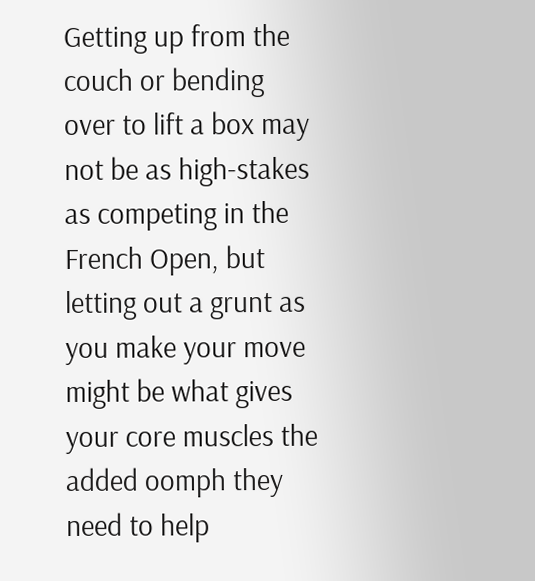Getting up from the couch or bending over to lift a box may not be as high-stakes as competing in the French Open, but letting out a grunt as you make your move might be what gives your core muscles the added oomph they need to help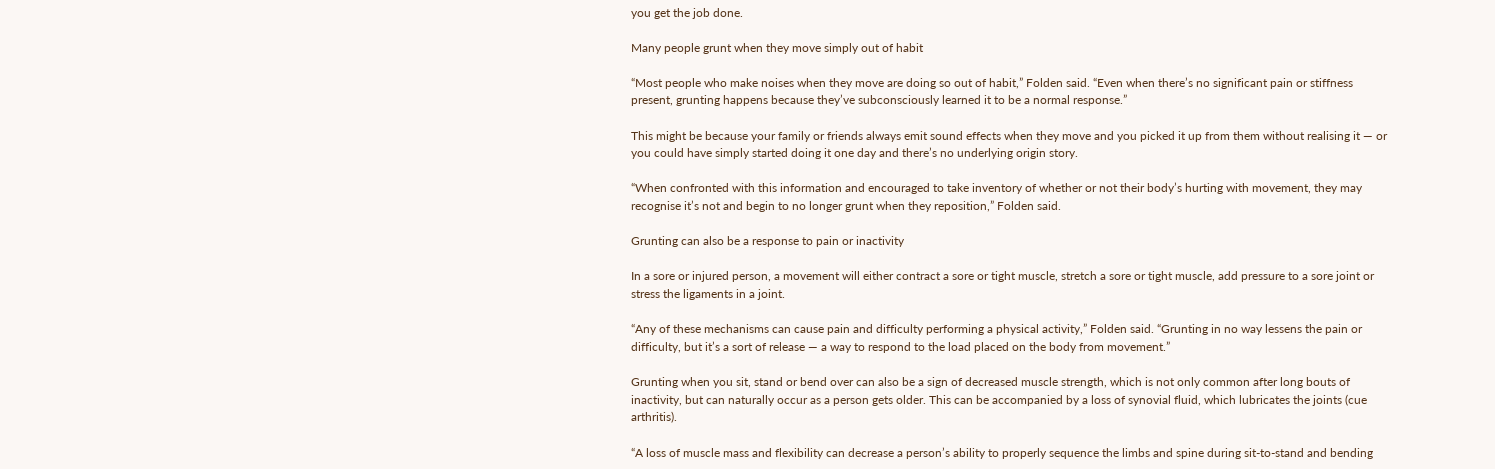you get the job done.

Many people grunt when they move simply out of habit

“Most people who make noises when they move are doing so out of habit,” Folden said. “Even when there’s no significant pain or stiffness present, grunting happens because they’ve subconsciously learned it to be a normal response.”

This might be because your family or friends always emit sound effects when they move and you picked it up from them without realising it — or you could have simply started doing it one day and there’s no underlying origin story.

“When confronted with this information and encouraged to take inventory of whether or not their body’s hurting with movement, they may recognise it’s not and begin to no longer grunt when they reposition,” Folden said.

Grunting can also be a response to pain or inactivity

In a sore or injured person, a movement will either contract a sore or tight muscle, stretch a sore or tight muscle, add pressure to a sore joint or stress the ligaments in a joint.

“Any of these mechanisms can cause pain and difficulty performing a physical activity,” Folden said. “Grunting in no way lessens the pain or difficulty, but it’s a sort of release — a way to respond to the load placed on the body from movement.”

Grunting when you sit, stand or bend over can also be a sign of decreased muscle strength, which is not only common after long bouts of inactivity, but can naturally occur as a person gets older. This can be accompanied by a loss of synovial fluid, which lubricates the joints (cue arthritis).

“A loss of muscle mass and flexibility can decrease a person’s ability to properly sequence the limbs and spine during sit-to-stand and bending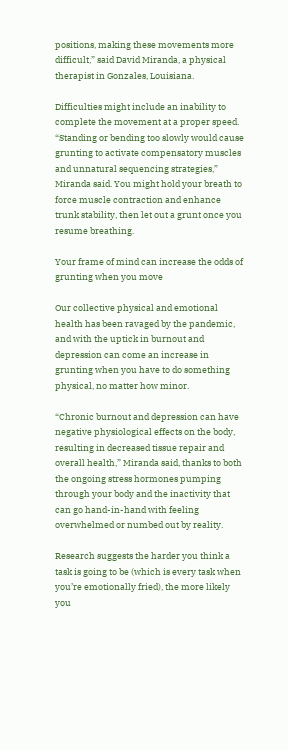positions, making these movements more difficult,” said David Miranda, a physical therapist in Gonzales, Louisiana.

Difficulties might include an inability to complete the movement at a proper speed. “Standing or bending too slowly would cause grunting to activate compensatory muscles and unnatural sequencing strategies,” Miranda said. You might hold your breath to force muscle contraction and enhance trunk stability, then let out a grunt once you resume breathing.

Your frame of mind can increase the odds of grunting when you move

Our collective physical and emotional health has been ravaged by the pandemic, and with the uptick in burnout and depression can come an increase in grunting when you have to do something physical, no matter how minor.

“Chronic burnout and depression can have negative physiological effects on the body, resulting in decreased tissue repair and overall health,” Miranda said, thanks to both the ongoing stress hormones pumping through your body and the inactivity that can go hand-in-hand with feeling overwhelmed or numbed out by reality.

Research suggests the harder you think a task is going to be (which is every task when you’re emotionally fried), the more likely you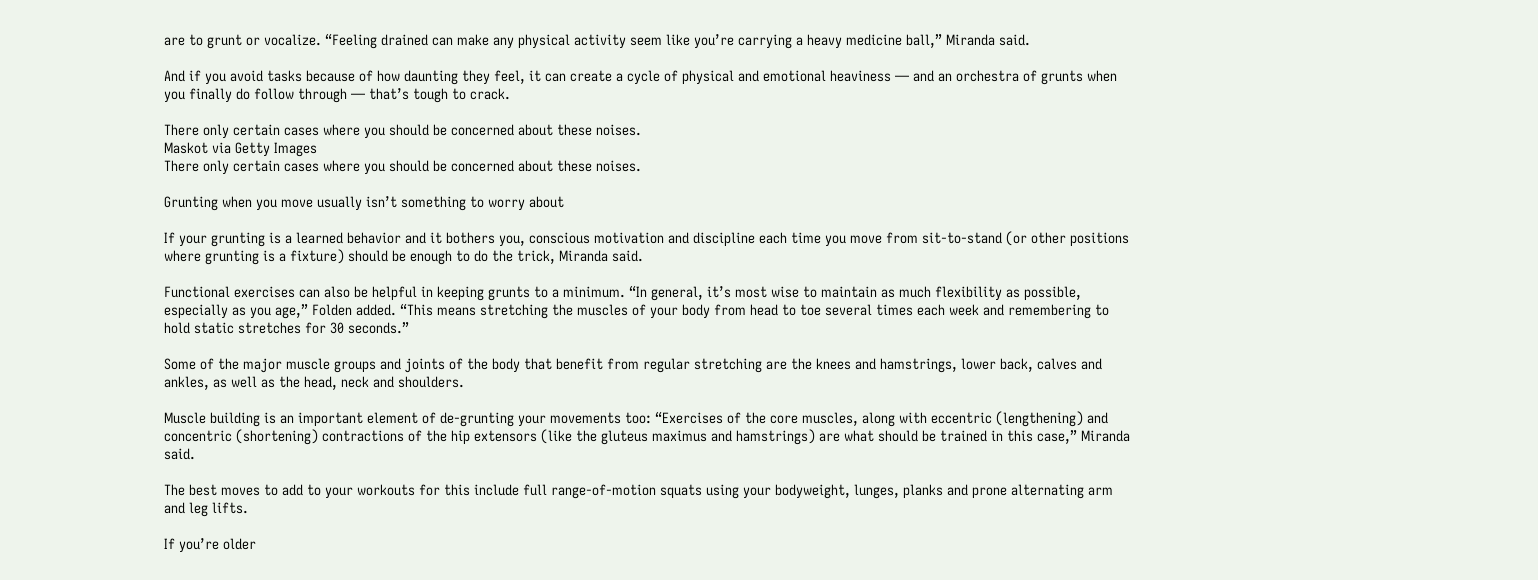are to grunt or vocalize. “Feeling drained can make any physical activity seem like you’re carrying a heavy medicine ball,” Miranda said.

And if you avoid tasks because of how daunting they feel, it can create a cycle of physical and emotional heaviness — and an orchestra of grunts when you finally do follow through — that’s tough to crack.

There only certain cases where you should be concerned about these noises.
Maskot via Getty Images
There only certain cases where you should be concerned about these noises.

Grunting when you move usually isn’t something to worry about

If your grunting is a learned behavior and it bothers you, conscious motivation and discipline each time you move from sit-to-stand (or other positions where grunting is a fixture) should be enough to do the trick, Miranda said.

Functional exercises can also be helpful in keeping grunts to a minimum. “In general, it’s most wise to maintain as much flexibility as possible, especially as you age,” Folden added. “This means stretching the muscles of your body from head to toe several times each week and remembering to hold static stretches for 30 seconds.”

Some of the major muscle groups and joints of the body that benefit from regular stretching are the knees and hamstrings, lower back, calves and ankles, as well as the head, neck and shoulders.

Muscle building is an important element of de-grunting your movements too: “Exercises of the core muscles, along with eccentric (lengthening) and concentric (shortening) contractions of the hip extensors (like the gluteus maximus and hamstrings) are what should be trained in this case,” Miranda said.

The best moves to add to your workouts for this include full range-of-motion squats using your bodyweight, lunges, planks and prone alternating arm and leg lifts.

If you’re older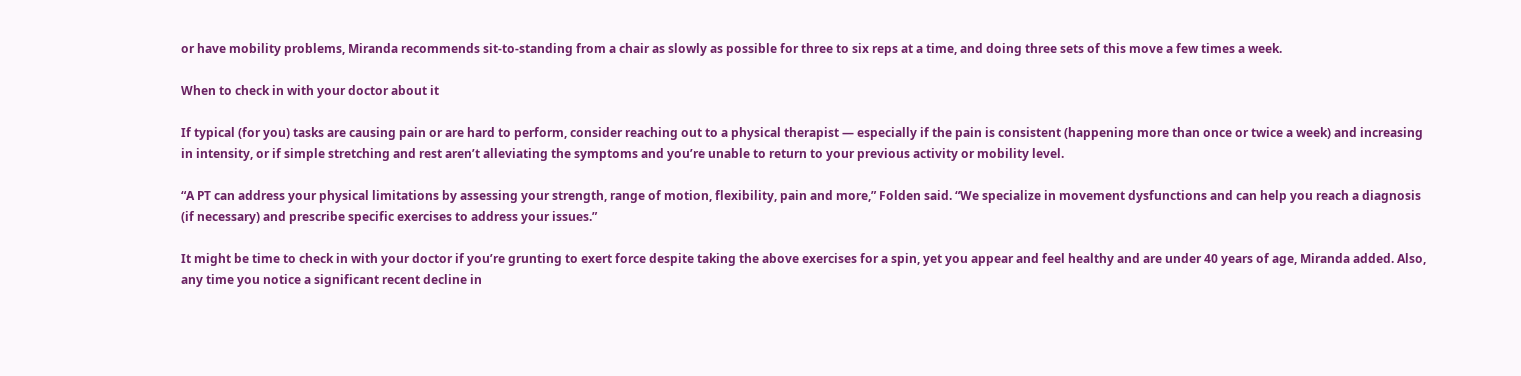or have mobility problems, Miranda recommends sit-to-standing from a chair as slowly as possible for three to six reps at a time, and doing three sets of this move a few times a week.

When to check in with your doctor about it

If typical (for you) tasks are causing pain or are hard to perform, consider reaching out to a physical therapist — especially if the pain is consistent (happening more than once or twice a week) and increasing in intensity, or if simple stretching and rest aren’t alleviating the symptoms and you’re unable to return to your previous activity or mobility level.

“A PT can address your physical limitations by assessing your strength, range of motion, flexibility, pain and more,” Folden said. “We specialize in movement dysfunctions and can help you reach a diagnosis (if necessary) and prescribe specific exercises to address your issues.”

It might be time to check in with your doctor if you’re grunting to exert force despite taking the above exercises for a spin, yet you appear and feel healthy and are under 40 years of age, Miranda added. Also, any time you notice a significant recent decline in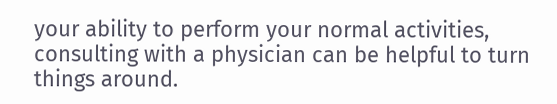your ability to perform your normal activities, consulting with a physician can be helpful to turn things around.